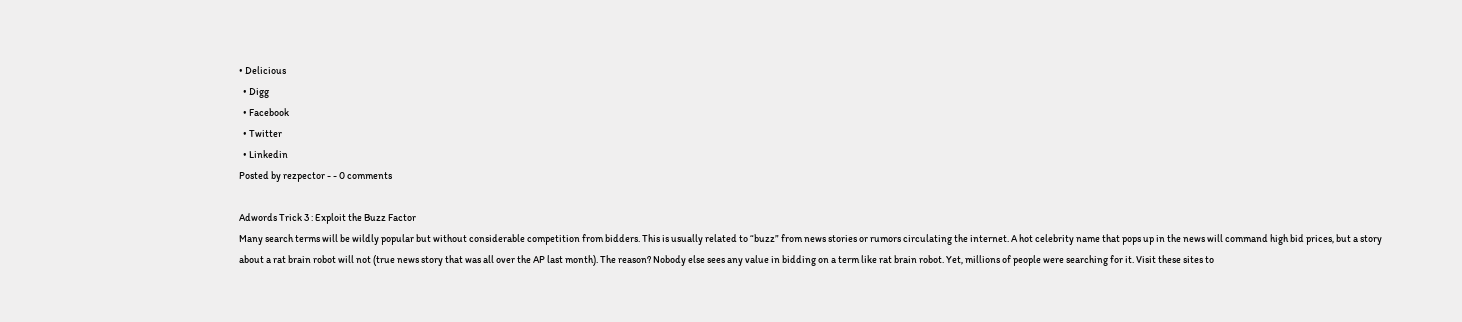• Delicious
  • Digg
  • Facebook
  • Twitter
  • Linkedin
Posted by rezpector - - 0 comments

Adwords Trick 3 : Exploit the Buzz Factor
Many search terms will be wildly popular but without considerable competition from bidders. This is usually related to “buzz” from news stories or rumors circulating the internet. A hot celebrity name that pops up in the news will command high bid prices, but a story about a rat brain robot will not (true news story that was all over the AP last month). The reason? Nobody else sees any value in bidding on a term like rat brain robot. Yet, millions of people were searching for it. Visit these sites to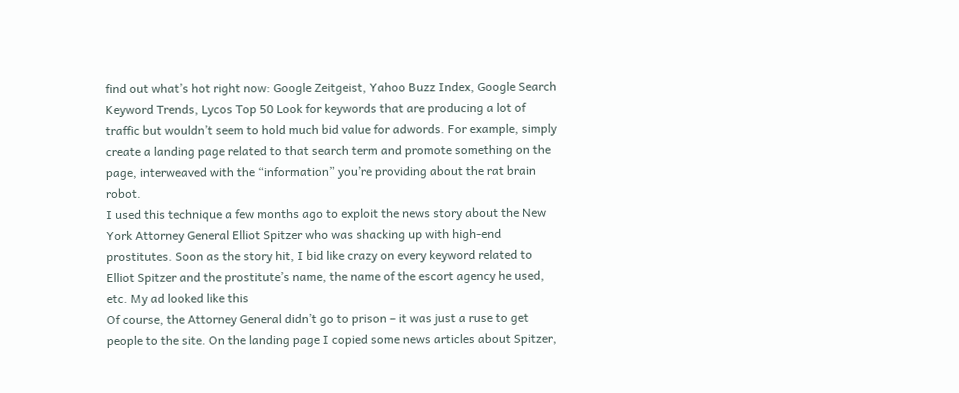find out what’s hot right now: Google Zeitgeist, Yahoo Buzz Index, Google Search Keyword Trends, Lycos Top 50 Look for keywords that are producing a lot of traffic but wouldn’t seem to hold much bid value for adwords. For example, simply create a landing page related to that search term and promote something on the page, interweaved with the “information” you’re providing about the rat brain robot.
I used this technique a few months ago to exploit the news story about the New York Attorney General Elliot Spitzer who was shacking up with high-end prostitutes. Soon as the story hit, I bid like crazy on every keyword related to Elliot Spitzer and the prostitute’s name, the name of the escort agency he used, etc. My ad looked like this
Of course, the Attorney General didn’t go to prison – it was just a ruse to get people to the site. On the landing page I copied some news articles about Spitzer,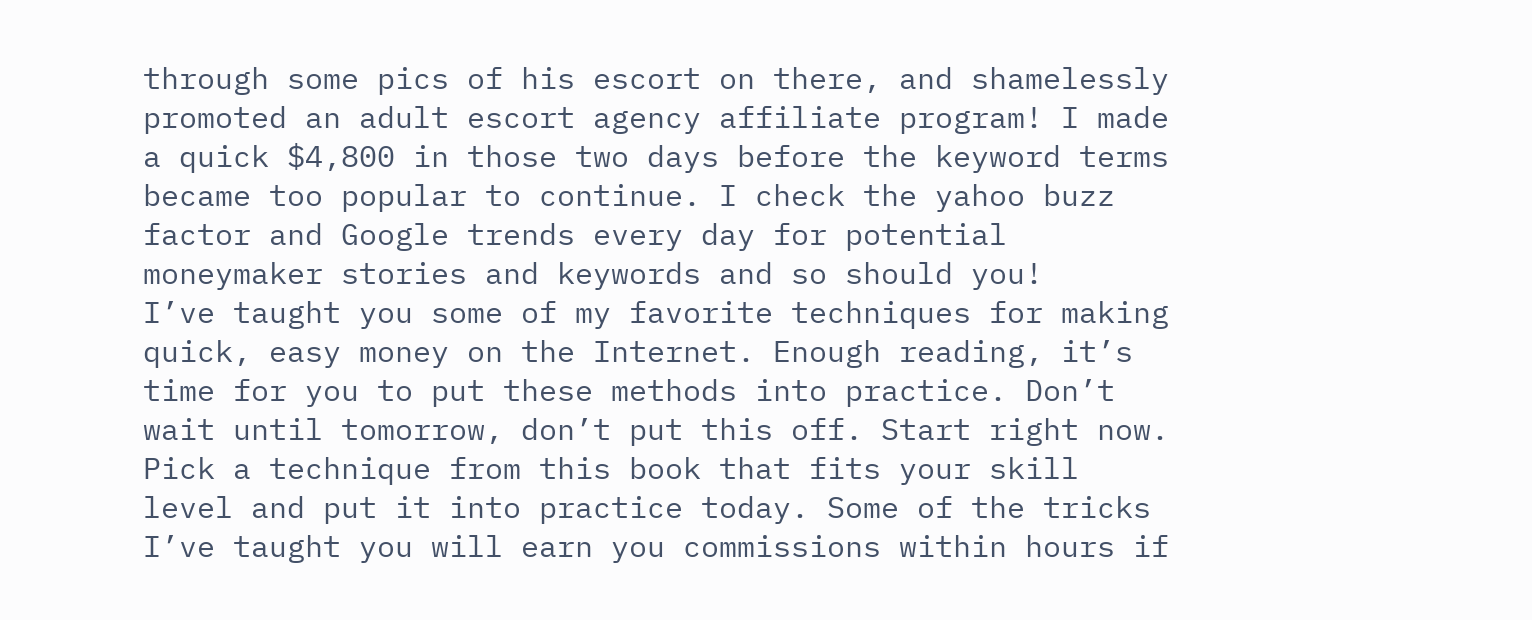through some pics of his escort on there, and shamelessly promoted an adult escort agency affiliate program! I made a quick $4,800 in those two days before the keyword terms became too popular to continue. I check the yahoo buzz factor and Google trends every day for potential moneymaker stories and keywords and so should you!
I’ve taught you some of my favorite techniques for making quick, easy money on the Internet. Enough reading, it’s time for you to put these methods into practice. Don’t wait until tomorrow, don’t put this off. Start right now. Pick a technique from this book that fits your skill level and put it into practice today. Some of the tricks I’ve taught you will earn you commissions within hours if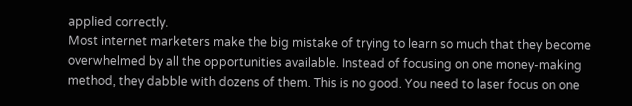applied correctly.
Most internet marketers make the big mistake of trying to learn so much that they become overwhelmed by all the opportunities available. Instead of focusing on one money-making method, they dabble with dozens of them. This is no good. You need to laser focus on one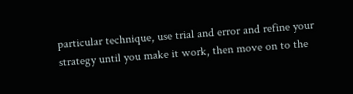particular technique, use trial and error and refine your strategy until you make it work, then move on to the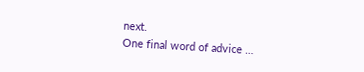next.
One final word of advice …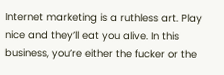Internet marketing is a ruthless art. Play nice and they’ll eat you alive. In this business, you’re either the fucker or the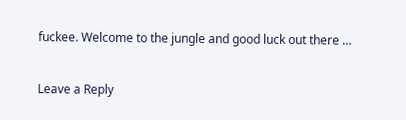fuckee. Welcome to the jungle and good luck out there …


Leave a Reply